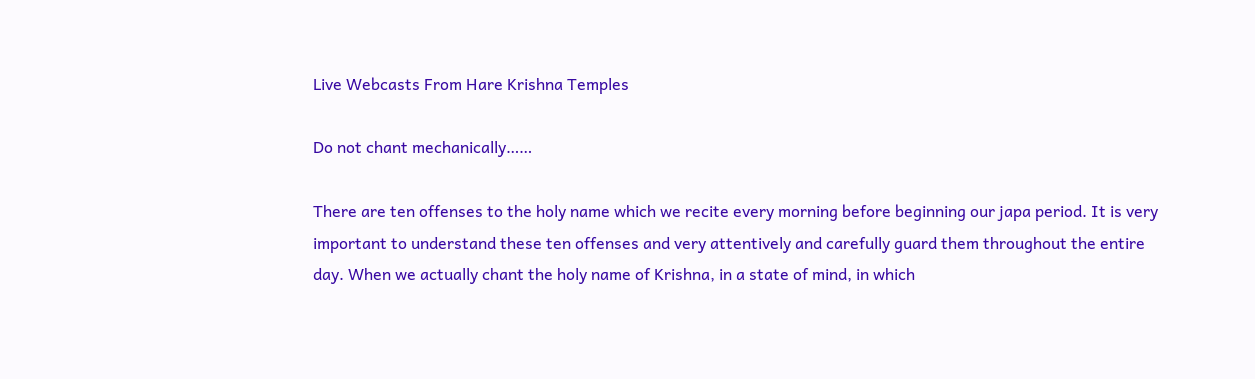Live Webcasts From Hare Krishna Temples

Do not chant mechanically……

There are ten offenses to the holy name which we recite every morning before beginning our japa period. It is very important to understand these ten offenses and very attentively and carefully guard them throughout the entire day. When we actually chant the holy name of Krishna, in a state of mind, in which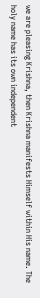we are pleasing Krishna, then Krishna manifests Himself within His name. The holy name has its own independent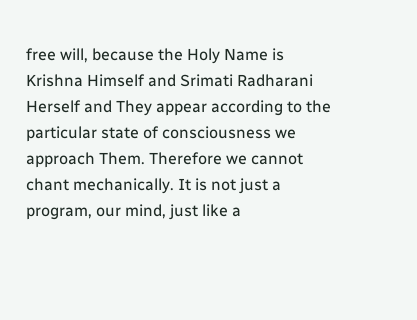free will, because the Holy Name is Krishna Himself and Srimati Radharani Herself and They appear according to the particular state of consciousness we approach Them. Therefore we cannot chant mechanically. It is not just a program, our mind, just like a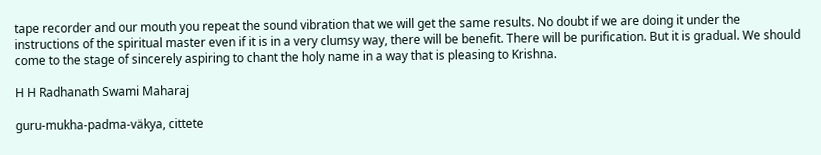tape recorder and our mouth you repeat the sound vibration that we will get the same results. No doubt if we are doing it under the instructions of the spiritual master even if it is in a very clumsy way, there will be benefit. There will be purification. But it is gradual. We should come to the stage of sincerely aspiring to chant the holy name in a way that is pleasing to Krishna.

H H Radhanath Swami Maharaj

guru-mukha-padma-väkya, cittete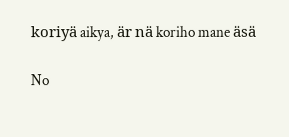koriyä aikya, är nä koriho mane äsä

No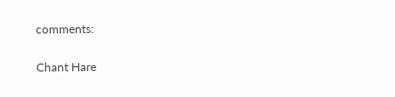comments:

Chant Hare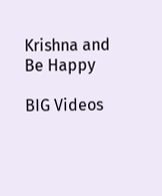Krishna and Be Happy

BIG Videos